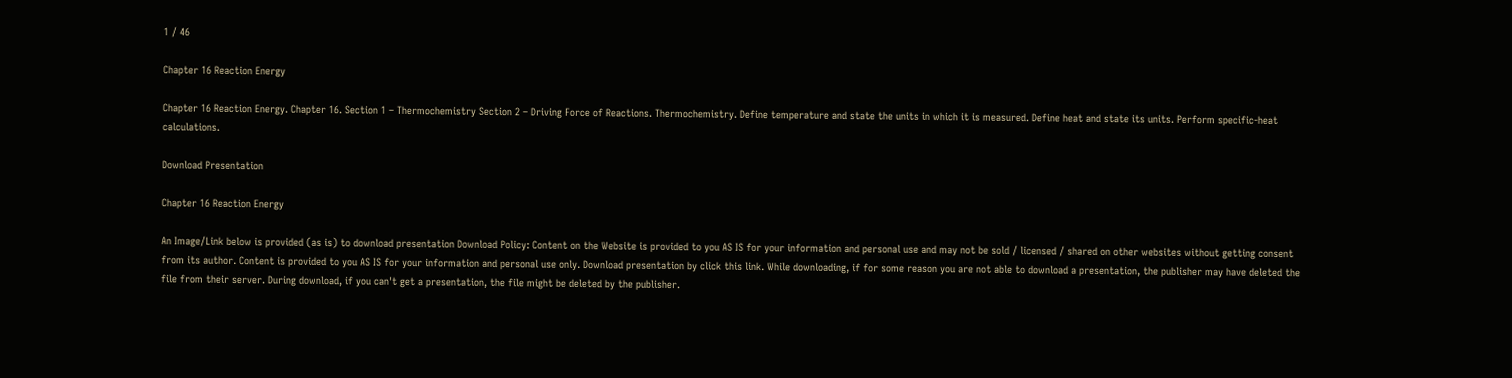1 / 46

Chapter 16 Reaction Energy

Chapter 16 Reaction Energy. Chapter 16. Section 1 – Thermochemistry Section 2 – Driving Force of Reactions. Thermochemistry. Define temperature and state the units in which it is measured. Define heat and state its units. Perform specific-heat calculations.

Download Presentation

Chapter 16 Reaction Energy

An Image/Link below is provided (as is) to download presentation Download Policy: Content on the Website is provided to you AS IS for your information and personal use and may not be sold / licensed / shared on other websites without getting consent from its author. Content is provided to you AS IS for your information and personal use only. Download presentation by click this link. While downloading, if for some reason you are not able to download a presentation, the publisher may have deleted the file from their server. During download, if you can't get a presentation, the file might be deleted by the publisher.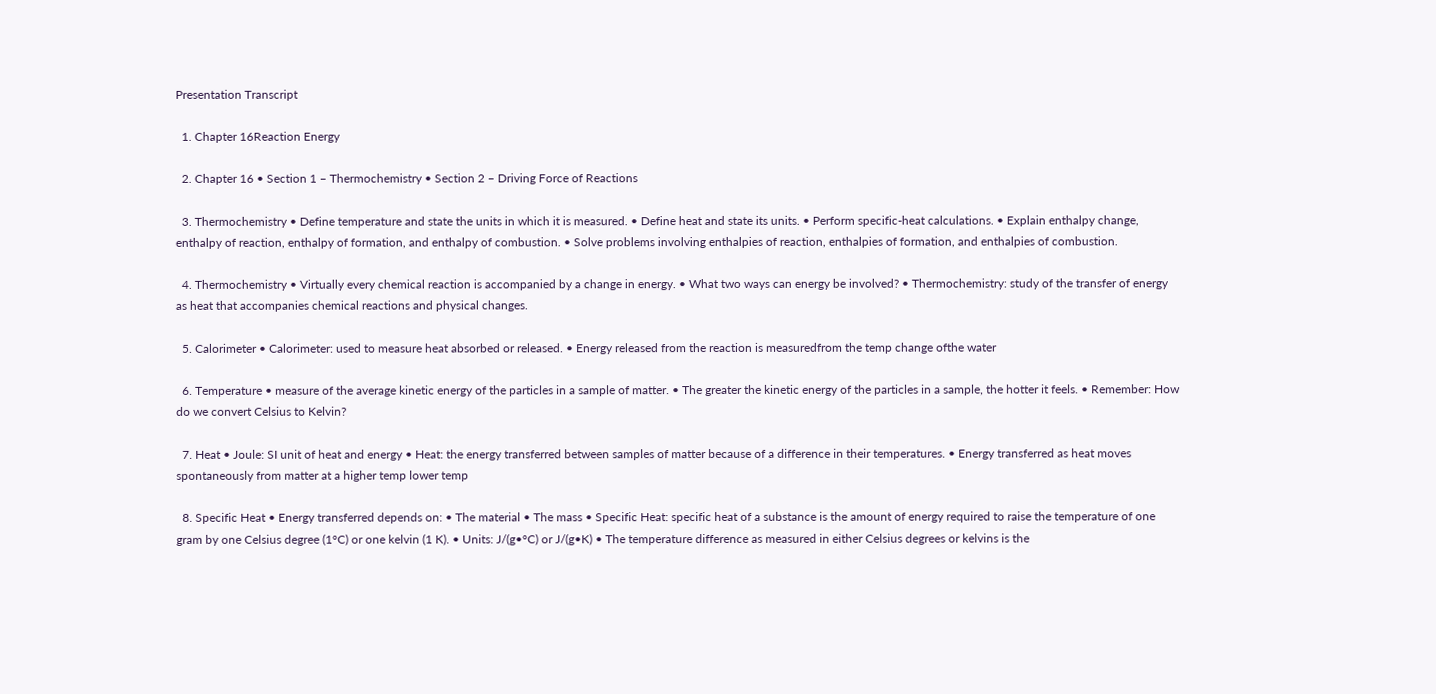Presentation Transcript

  1. Chapter 16Reaction Energy

  2. Chapter 16 • Section 1 – Thermochemistry • Section 2 – Driving Force of Reactions

  3. Thermochemistry • Define temperature and state the units in which it is measured. • Define heat and state its units. • Perform specific-heat calculations. • Explain enthalpy change, enthalpy of reaction, enthalpy of formation, and enthalpy of combustion. • Solve problems involving enthalpies of reaction, enthalpies of formation, and enthalpies of combustion.

  4. Thermochemistry • Virtually every chemical reaction is accompanied by a change in energy. • What two ways can energy be involved? • Thermochemistry: study of the transfer of energy as heat that accompanies chemical reactions and physical changes.

  5. Calorimeter • Calorimeter: used to measure heat absorbed or released. • Energy released from the reaction is measuredfrom the temp change ofthe water

  6. Temperature • measure of the average kinetic energy of the particles in a sample of matter. • The greater the kinetic energy of the particles in a sample, the hotter it feels. • Remember: How do we convert Celsius to Kelvin?

  7. Heat • Joule: SI unit of heat and energy • Heat: the energy transferred between samples of matter because of a difference in their temperatures. • Energy transferred as heat moves spontaneously from matter at a higher temp lower temp

  8. Specific Heat • Energy transferred depends on: • The material • The mass • Specific Heat: specific heat of a substance is the amount of energy required to raise the temperature of one gram by one Celsius degree (1°C) or one kelvin (1 K). • Units: J/(g•°C) or J/(g•K) • The temperature difference as measured in either Celsius degrees or kelvins is the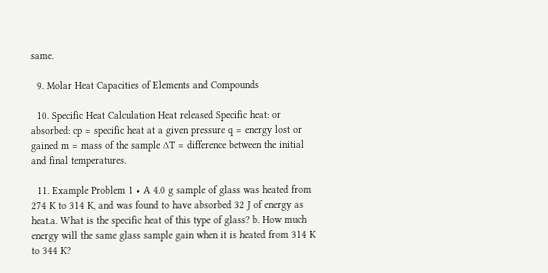same.

  9. Molar Heat Capacities of Elements and Compounds

  10. Specific Heat Calculation Heat released Specific heat: or absorbed: cp = specific heat at a given pressure q = energy lost or gained m = mass of the sample ∆T = difference between the initial and final temperatures.

  11. Example Problem 1 • A 4.0 g sample of glass was heated from 274 K to 314 K, and was found to have absorbed 32 J of energy as heat.a. What is the specific heat of this type of glass? b. How much energy will the same glass sample gain when it is heated from 314 K to 344 K?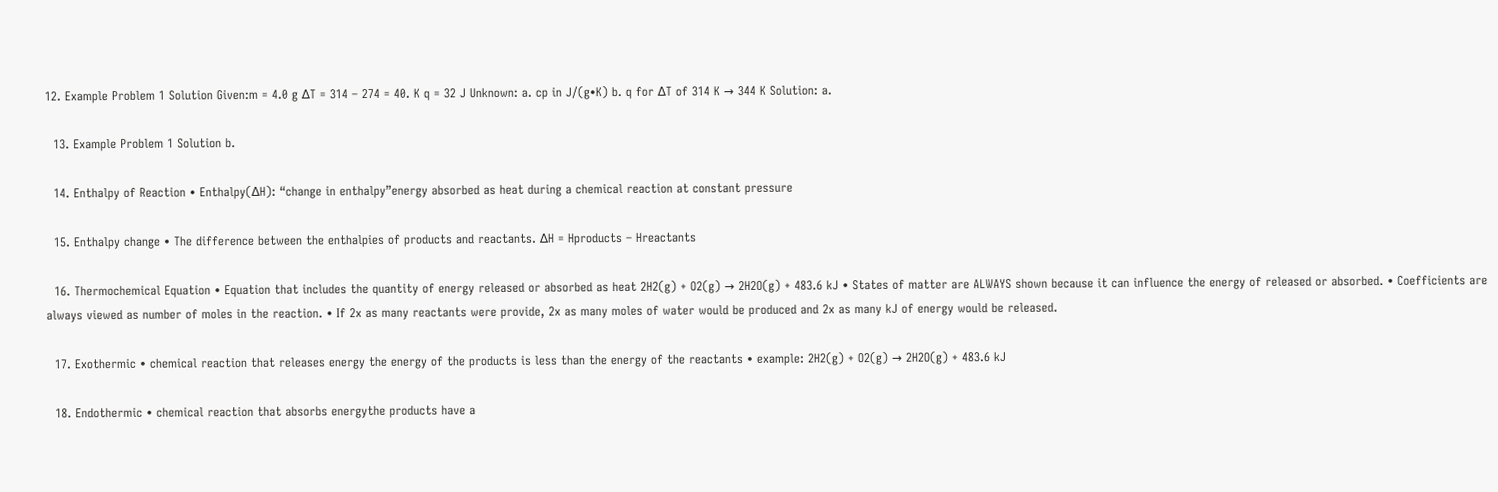12. Example Problem 1 Solution Given:m = 4.0 g ∆T = 314 – 274 = 40. K q = 32 J Unknown: a. cp in J/(g•K) b. q for ∆T of 314 K → 344 K Solution: a.

  13. Example Problem 1 Solution b.

  14. Enthalpy of Reaction • Enthalpy(∆H): “change in enthalpy”energy absorbed as heat during a chemical reaction at constant pressure

  15. Enthalpy change • The difference between the enthalpies of products and reactants. ∆H = Hproducts – Hreactants

  16. Thermochemical Equation • Equation that includes the quantity of energy released or absorbed as heat 2H2(g) + O2(g) → 2H2O(g) + 483.6 kJ • States of matter are ALWAYS shown because it can influence the energy of released or absorbed. • Coefficients are always viewed as number of moles in the reaction. • If 2x as many reactants were provide, 2x as many moles of water would be produced and 2x as many kJ of energy would be released.

  17. Exothermic • chemical reaction that releases energy the energy of the products is less than the energy of the reactants • example: 2H2(g) + O2(g) → 2H2O(g) + 483.6 kJ

  18. Endothermic • chemical reaction that absorbs energythe products have a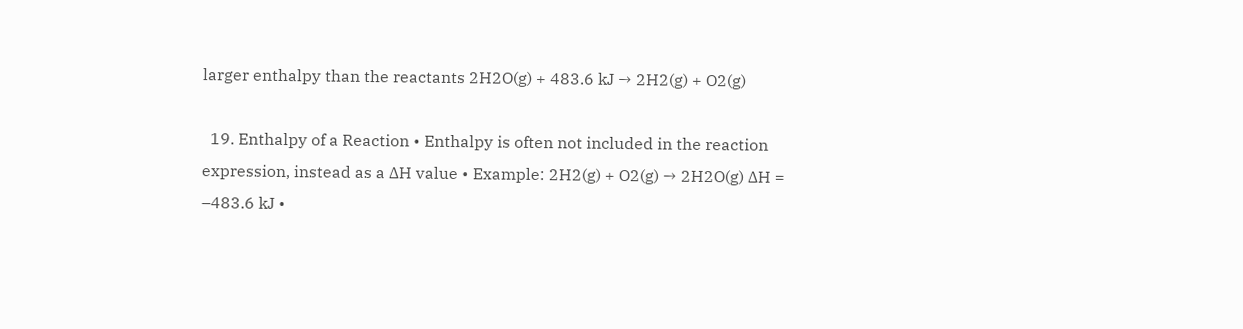larger enthalpy than the reactants 2H2O(g) + 483.6 kJ → 2H2(g) + O2(g)

  19. Enthalpy of a Reaction • Enthalpy is often not included in the reaction expression, instead as a ∆H value • Example: 2H2(g) + O2(g) → 2H2O(g) ∆H = –483.6 kJ •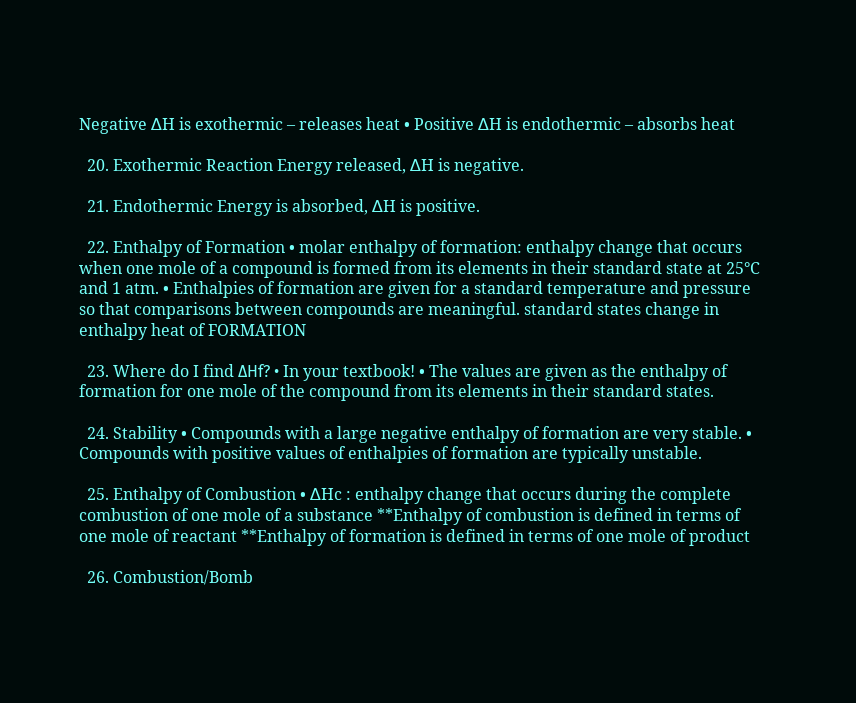Negative ∆H is exothermic – releases heat • Positive ∆H is endothermic – absorbs heat

  20. Exothermic Reaction Energy released, ∆H is negative.

  21. Endothermic Energy is absorbed, ∆H is positive.

  22. Enthalpy of Formation • molar enthalpy of formation: enthalpy change that occurs when one mole of a compound is formed from its elements in their standard state at 25°C and 1 atm. • Enthalpies of formation are given for a standard temperature and pressure so that comparisons between compounds are meaningful. standard states change in enthalpy heat of FORMATION

  23. Where do I find ΔHf? • In your textbook! • The values are given as the enthalpy of formation for one mole of the compound from its elements in their standard states.

  24. Stability • Compounds with a large negative enthalpy of formation are very stable. • Compounds with positive values of enthalpies of formation are typically unstable.

  25. Enthalpy of Combustion • ∆Hc : enthalpy change that occurs during the complete combustion of one mole of a substance **Enthalpy of combustion is defined in terms of one mole of reactant **Enthalpy of formation is defined in terms of one mole of product

  26. Combustion/Bomb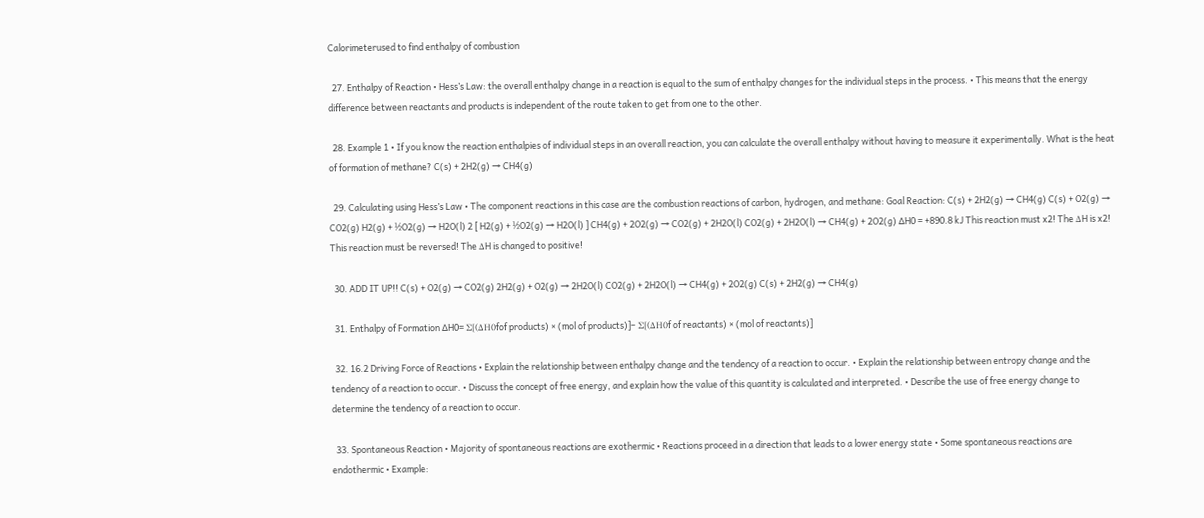Calorimeterused to find enthalpy of combustion

  27. Enthalpy of Reaction • Hess’s Law: the overall enthalpy change in a reaction is equal to the sum of enthalpy changes for the individual steps in the process. • This means that the energy difference between reactants and products is independent of the route taken to get from one to the other.

  28. Example 1 • If you know the reaction enthalpies of individual steps in an overall reaction, you can calculate the overall enthalpy without having to measure it experimentally. What is the heat of formation of methane? C(s) + 2H2(g) → CH4(g)

  29. Calculating using Hess’s Law • The component reactions in this case are the combustion reactions of carbon, hydrogen, and methane: Goal Reaction: C(s) + 2H2(g) → CH4(g) C(s) + O2(g) → CO2(g) H2(g) + ½O2(g) → H2O(l) 2 [ H2(g) + ½O2(g) → H2O(l) ] CH4(g) + 2O2(g) → CO2(g) + 2H2O(l) CO2(g) + 2H2O(l) → CH4(g) + 2O2(g) ∆H0 = +890.8 kJ This reaction must x2! The ΔH is x2! This reaction must be reversed! The ΔH is changed to positive!

  30. ADD IT UP!! C(s) + O2(g) → CO2(g) 2H2(g) + O2(g) → 2H2O(l) CO2(g) + 2H2O(l) → CH4(g) + 2O2(g) C(s) + 2H2(g) → CH4(g)

  31. Enthalpy of Formation ∆H0= Σ[(ΔH0fof products) × (mol of products)]– Σ[(ΔH0f of reactants) × (mol of reactants)]

  32. 16.2 Driving Force of Reactions • Explain the relationship between enthalpy change and the tendency of a reaction to occur. • Explain the relationship between entropy change and the tendency of a reaction to occur. • Discuss the concept of free energy, and explain how the value of this quantity is calculated and interpreted. • Describe the use of free energy change to determine the tendency of a reaction to occur.

  33. Spontaneous Reaction • Majority of spontaneous reactions are exothermic • Reactions proceed in a direction that leads to a lower energy state • Some spontaneous reactions are endothermic • Example: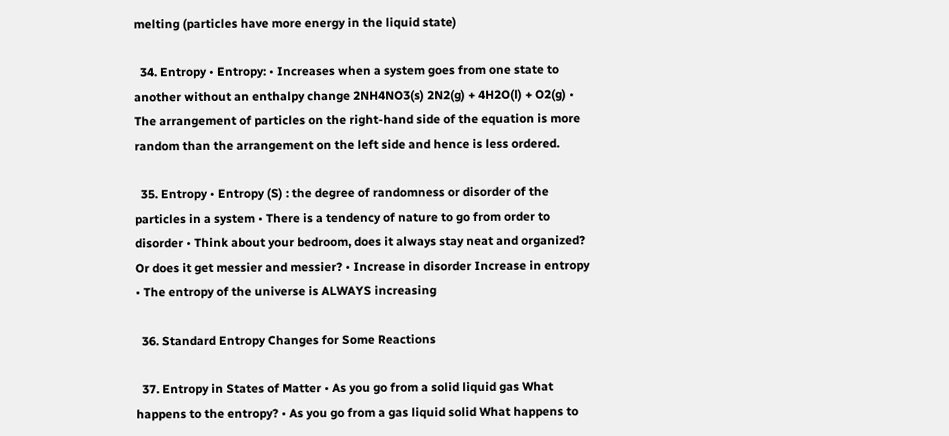melting (particles have more energy in the liquid state)

  34. Entropy • Entropy: • Increases when a system goes from one state to another without an enthalpy change 2NH4NO3(s) 2N2(g) + 4H2O(l) + O2(g) • The arrangement of particles on the right-hand side of the equation is more random than the arrangement on the left side and hence is less ordered.

  35. Entropy • Entropy (S) : the degree of randomness or disorder of the particles in a system • There is a tendency of nature to go from order to disorder • Think about your bedroom, does it always stay neat and organized? Or does it get messier and messier? • Increase in disorder Increase in entropy • The entropy of the universe is ALWAYS increasing

  36. Standard Entropy Changes for Some Reactions

  37. Entropy in States of Matter • As you go from a solid liquid gas What happens to the entropy? • As you go from a gas liquid solid What happens to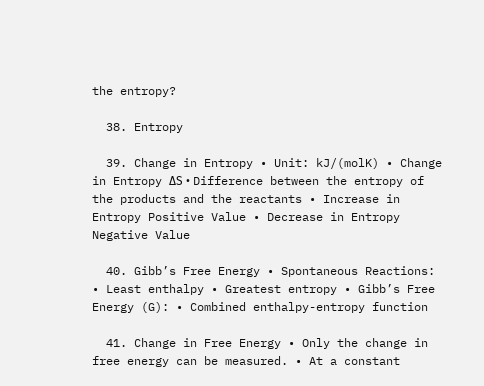the entropy?

  38. Entropy

  39. Change in Entropy • Unit: kJ/(molK) • Change in Entropy ΔS • Difference between the entropy of the products and the reactants • Increase in Entropy Positive Value • Decrease in Entropy Negative Value

  40. Gibb’s Free Energy • Spontaneous Reactions: • Least enthalpy • Greatest entropy • Gibb’s Free Energy (G): • Combined enthalpy-entropy function

  41. Change in Free Energy • Only the change in free energy can be measured. • At a constant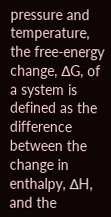pressure and temperature, the free-energy change, ∆G, of a system is defined as the difference between the change in enthalpy, ∆H, and the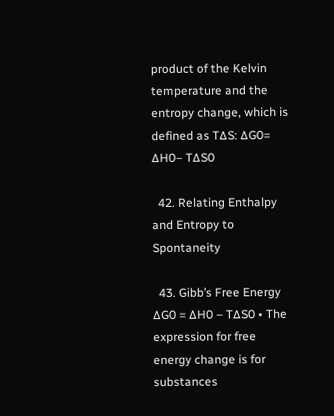product of the Kelvin temperature and the entropy change, which is defined as T∆S: ∆G0= ∆H0– T∆S0

  42. Relating Enthalpy and Entropy to Spontaneity

  43. Gibb’s Free Energy ∆G0 = ∆H0 – T∆S0 • The expression for free energy change is for substances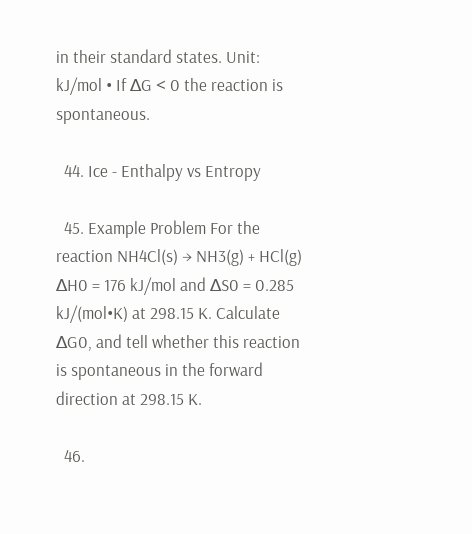in their standard states. Unit: kJ/mol • If ∆G < 0 the reaction is spontaneous.

  44. Ice - Enthalpy vs Entropy

  45. Example Problem For the reaction NH4Cl(s) → NH3(g) + HCl(g) ∆H0 = 176 kJ/mol and ∆S0 = 0.285 kJ/(mol•K) at 298.15 K. Calculate ∆G0, and tell whether this reaction is spontaneous in the forward direction at 298.15 K.

  46.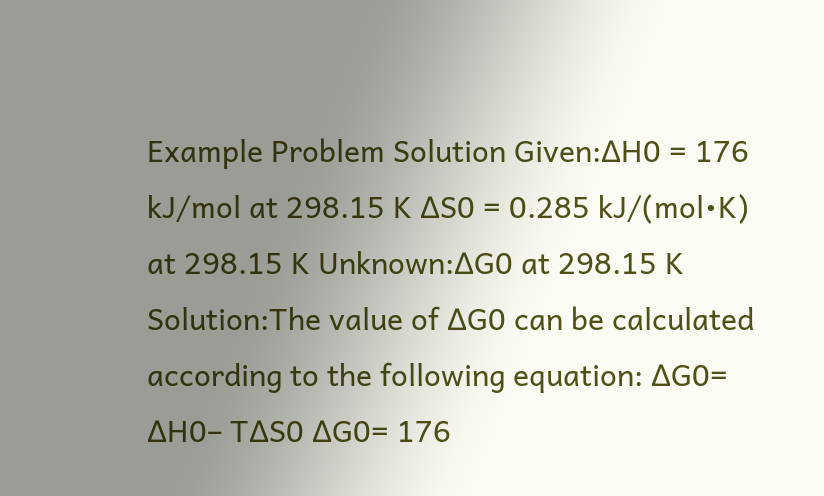Example Problem Solution Given:∆H0 = 176 kJ/mol at 298.15 K ∆S0 = 0.285 kJ/(mol•K) at 298.15 K Unknown:∆G0 at 298.15 K Solution:The value of ∆G0 can be calculated according to the following equation: ∆G0= ∆H0– T∆S0 ∆G0= 176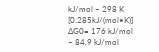kJ/mol – 298 K [0.285kJ/(mol•K)] ∆G0= 176 kJ/mol – 84.9 kJ/mol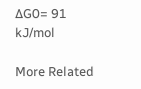∆G0= 91 kJ/mol

More Related